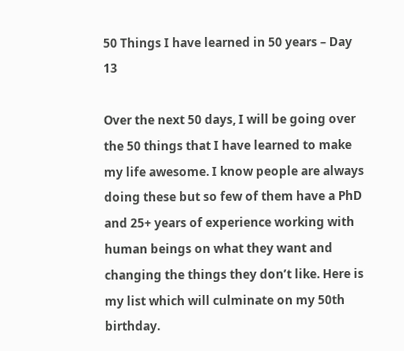50 Things I have learned in 50 years – Day 13

Over the next 50 days, I will be going over the 50 things that I have learned to make my life awesome. I know people are always doing these but so few of them have a PhD and 25+ years of experience working with human beings on what they want and changing the things they don’t like. Here is my list which will culminate on my 50th birthday.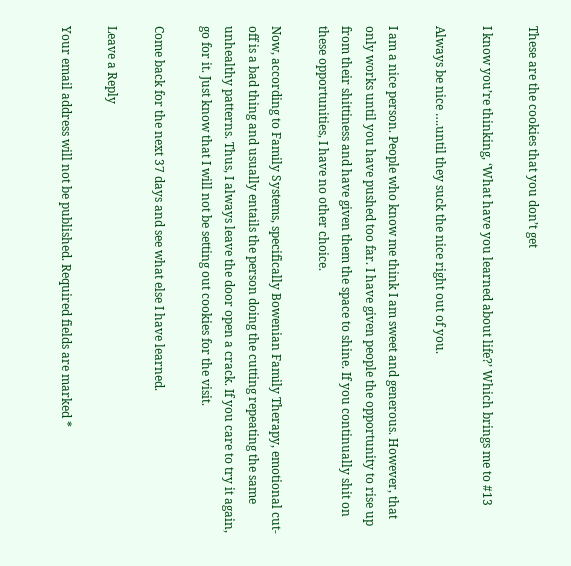These are the cookies that you don’t get

I know you’re thinking, ‘What have you learned about life?’ Which brings me to #13

Always be nice ….until they suck the nice right out of you.

I am a nice person. People who know me think I am sweet and generous. However, that only works until you have pushed too far. I have given people the opportunity to rise up from their shittiness and have given them the space to shine. If you continually shit on these opportunities, I have no other choice.

Now, according to Family Systems, specifically Bowenian Family Therapy, emotional cut-off is a bad thing and usually entails the person doing the cutting repeating the same unhealthy patterns. Thus, I always leave the door open a crack. If you care to try it again, go for it. Just know that I will not be setting out cookies for the visit.

Come back for the next 37 days and see what else I have learned.

Leave a Reply

Your email address will not be published. Required fields are marked *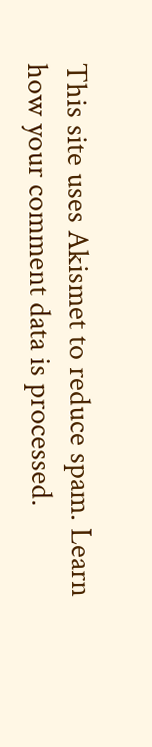This site uses Akismet to reduce spam. Learn how your comment data is processed.